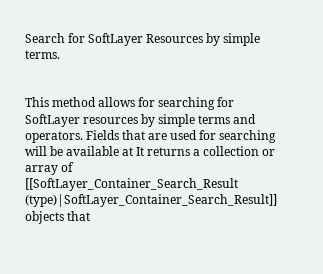Search for SoftLayer Resources by simple terms.


This method allows for searching for SoftLayer resources by simple terms and operators. Fields that are used for searching will be available at It returns a collection or array of [[SoftLayer_Container_Search_Result (type)|SoftLayer_Container_Search_Result]] objects that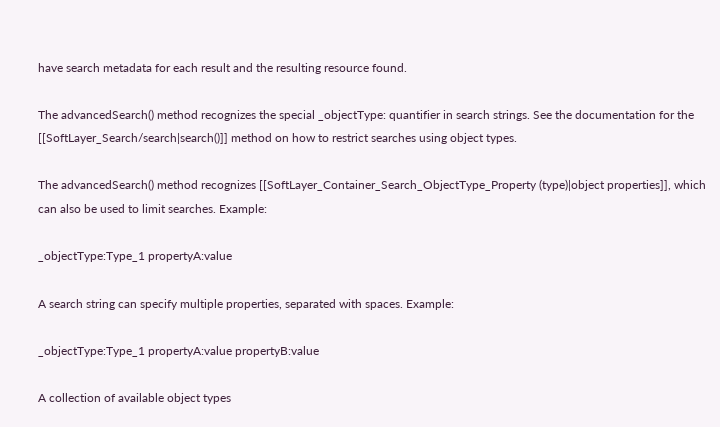have search metadata for each result and the resulting resource found.

The advancedSearch() method recognizes the special _objectType: quantifier in search strings. See the documentation for the [[SoftLayer_Search/search|search()]] method on how to restrict searches using object types.

The advancedSearch() method recognizes [[SoftLayer_Container_Search_ObjectType_Property (type)|object properties]], which can also be used to limit searches. Example:

_objectType:Type_1 propertyA:value

A search string can specify multiple properties, separated with spaces. Example:

_objectType:Type_1 propertyA:value propertyB:value

A collection of available object types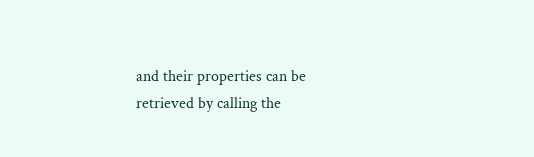and their properties can be retrieved by calling the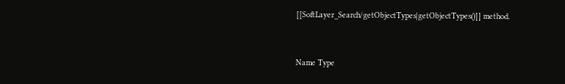[[SoftLayer_Search/getObjectTypes|getObjectTypes()]] method.


Name Type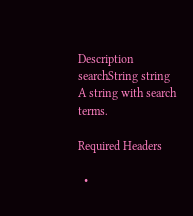Description
searchString string A string with search terms.

Required Headers

  •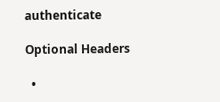authenticate

Optional Headers

  •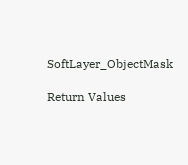SoftLayer_ObjectMask

Return Values